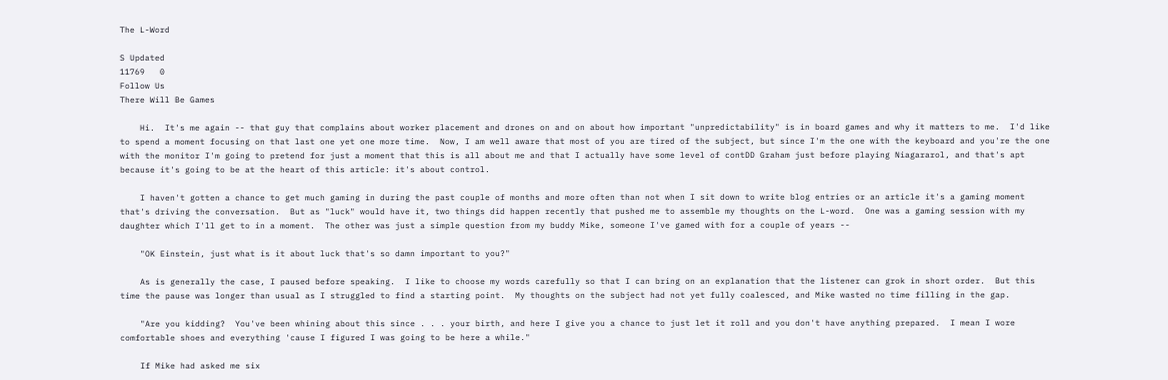The L-Word

S Updated
11769   0
Follow Us
There Will Be Games

    Hi.  It's me again -- that guy that complains about worker placement and drones on and on about how important "unpredictability" is in board games and why it matters to me.  I'd like to spend a moment focusing on that last one yet one more time.  Now, I am well aware that most of you are tired of the subject, but since I'm the one with the keyboard and you're the one with the monitor I'm going to pretend for just a moment that this is all about me and that I actually have some level of contDD Graham just before playing Niagararol, and that's apt because it's going to be at the heart of this article: it's about control.

    I haven't gotten a chance to get much gaming in during the past couple of months and more often than not when I sit down to write blog entries or an article it's a gaming moment that's driving the conversation.  But as "luck" would have it, two things did happen recently that pushed me to assemble my thoughts on the L-word.  One was a gaming session with my daughter which I'll get to in a moment.  The other was just a simple question from my buddy Mike, someone I've gamed with for a couple of years --

    "OK Einstein, just what is it about luck that's so damn important to you?"

    As is generally the case, I paused before speaking.  I like to choose my words carefully so that I can bring on an explanation that the listener can grok in short order.  But this time the pause was longer than usual as I struggled to find a starting point.  My thoughts on the subject had not yet fully coalesced, and Mike wasted no time filling in the gap.

    "Are you kidding?  You've been whining about this since . . . your birth, and here I give you a chance to just let it roll and you don't have anything prepared.  I mean I wore comfortable shoes and everything 'cause I figured I was going to be here a while."

    If Mike had asked me six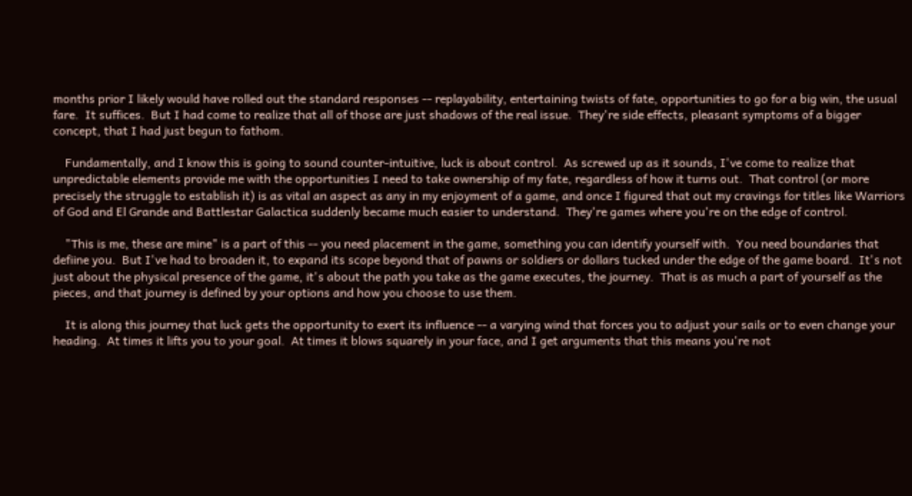months prior I likely would have rolled out the standard responses -- replayability, entertaining twists of fate, opportunities to go for a big win, the usual fare.  It suffices.  But I had come to realize that all of those are just shadows of the real issue.  They're side effects, pleasant symptoms of a bigger concept, that I had just begun to fathom.

    Fundamentally, and I know this is going to sound counter-intuitive, luck is about control.  As screwed up as it sounds, I've come to realize that unpredictable elements provide me with the opportunities I need to take ownership of my fate, regardless of how it turns out.  That control (or more precisely the struggle to establish it) is as vital an aspect as any in my enjoyment of a game, and once I figured that out my cravings for titles like Warriors of God and El Grande and Battlestar Galactica suddenly became much easier to understand.  They're games where you're on the edge of control.

    "This is me, these are mine" is a part of this -- you need placement in the game, something you can identify yourself with.  You need boundaries that defiine you.  But I've had to broaden it, to expand its scope beyond that of pawns or soldiers or dollars tucked under the edge of the game board.  It's not just about the physical presence of the game, it's about the path you take as the game executes, the journey.  That is as much a part of yourself as the pieces, and that journey is defined by your options and how you choose to use them.

    It is along this journey that luck gets the opportunity to exert its influence -- a varying wind that forces you to adjust your sails or to even change your heading.  At times it lifts you to your goal.  At times it blows squarely in your face, and I get arguments that this means you're not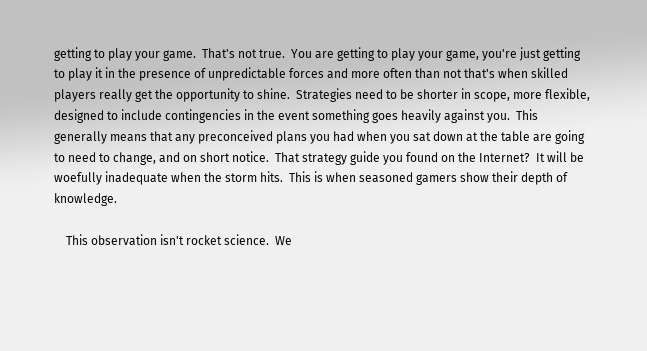getting to play your game.  That's not true.  You are getting to play your game, you're just getting to play it in the presence of unpredictable forces and more often than not that's when skilled players really get the opportunity to shine.  Strategies need to be shorter in scope, more flexible, designed to include contingencies in the event something goes heavily against you.  This generally means that any preconceived plans you had when you sat down at the table are going to need to change, and on short notice.  That strategy guide you found on the Internet?  It will be woefully inadequate when the storm hits.  This is when seasoned gamers show their depth of knowledge.

    This observation isn't rocket science.  We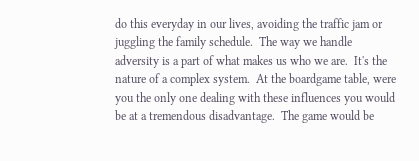do this everyday in our lives, avoiding the traffic jam or juggling the family schedule.  The way we handle adversity is a part of what makes us who we are.  It's the nature of a complex system.  At the boardgame table, were you the only one dealing with these influences you would be at a tremendous disadvantage.  The game would be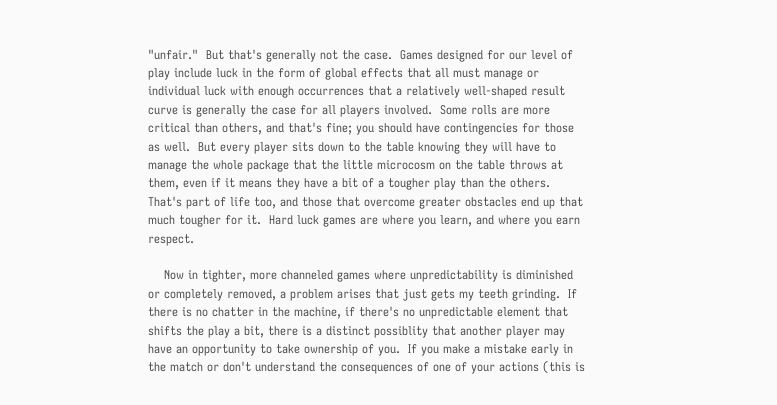"unfair."  But that's generally not the case.  Games designed for our level of play include luck in the form of global effects that all must manage or individual luck with enough occurrences that a relatively well-shaped result curve is generally the case for all players involved.  Some rolls are more critical than others, and that's fine; you should have contingencies for those as well.  But every player sits down to the table knowing they will have to manage the whole package that the little microcosm on the table throws at them, even if it means they have a bit of a tougher play than the others.  That's part of life too, and those that overcome greater obstacles end up that much tougher for it.  Hard luck games are where you learn, and where you earn respect.

    Now in tighter, more channeled games where unpredictability is diminished or completely removed, a problem arises that just gets my teeth grinding.  If there is no chatter in the machine, if there's no unpredictable element that shifts the play a bit, there is a distinct possiblity that another player may have an opportunity to take ownership of you.  If you make a mistake early in the match or don't understand the consequences of one of your actions (this is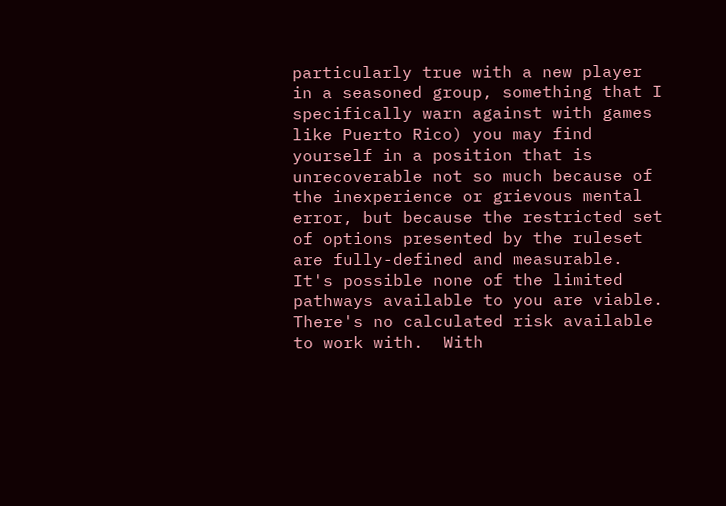particularly true with a new player in a seasoned group, something that I specifically warn against with games like Puerto Rico) you may find yourself in a position that is unrecoverable not so much because of the inexperience or grievous mental error, but because the restricted set of options presented by the ruleset are fully-defined and measurable.  It's possible none of the limited pathways available to you are viable.  There's no calculated risk available to work with.  With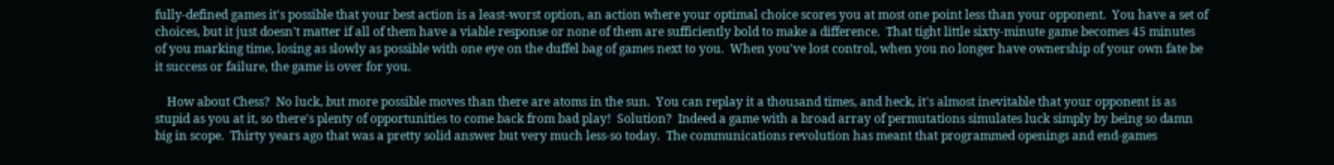fully-defined games it's possible that your best action is a least-worst option, an action where your optimal choice scores you at most one point less than your opponent.  You have a set of choices, but it just doesn't matter if all of them have a viable response or none of them are sufficiently bold to make a difference.  That tight little sixty-minute game becomes 45 minutes of you marking time, losing as slowly as possible with one eye on the duffel bag of games next to you.  When you've lost control, when you no longer have ownership of your own fate be it success or failure, the game is over for you.

    How about Chess?  No luck, but more possible moves than there are atoms in the sun.  You can replay it a thousand times, and heck, it's almost inevitable that your opponent is as stupid as you at it, so there's plenty of opportunities to come back from bad play!  Solution?  Indeed a game with a broad array of permutations simulates luck simply by being so damn big in scope.  Thirty years ago that was a pretty solid answer but very much less-so today.  The communications revolution has meant that programmed openings and end-games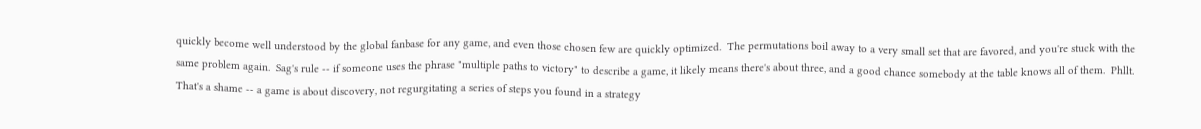quickly become well understood by the global fanbase for any game, and even those chosen few are quickly optimized.  The permutations boil away to a very small set that are favored, and you're stuck with the same problem again.  Sag's rule -- if someone uses the phrase "multiple paths to victory" to describe a game, it likely means there's about three, and a good chance somebody at the table knows all of them.  Phllt.  That's a shame -- a game is about discovery, not regurgitating a series of steps you found in a strategy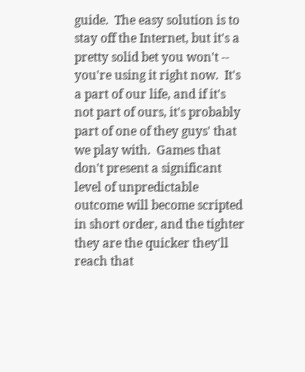guide.  The easy solution is to stay off the Internet, but it's a pretty solid bet you won't -- you're using it right now.  It's a part of our life, and if it's not part of ours, it's probably part of one of they guys' that we play with.  Games that don't present a significant level of unpredictable outcome will become scripted in short order, and the tighter they are the quicker they'll reach that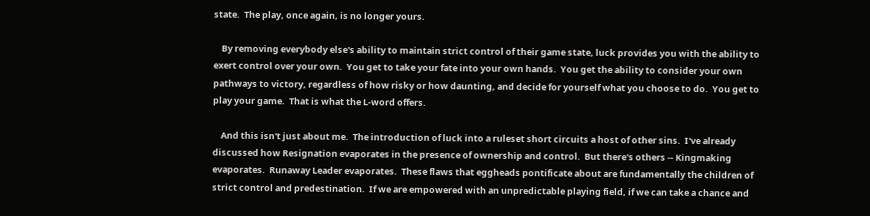state.  The play, once again, is no longer yours.

    By removing everybody else's ability to maintain strict control of their game state, luck provides you with the ability to exert control over your own.  You get to take your fate into your own hands.  You get the ability to consider your own pathways to victory, regardless of how risky or how daunting, and decide for yourself what you choose to do.  You get to play your game.  That is what the L-word offers.

    And this isn't just about me.  The introduction of luck into a ruleset short circuits a host of other sins.  I've already discussed how Resignation evaporates in the presence of ownership and control.  But there's others -- Kingmaking evaporates.  Runaway Leader evaporates.  These flaws that eggheads pontificate about are fundamentally the children of strict control and predestination.  If we are empowered with an unpredictable playing field, if we can take a chance and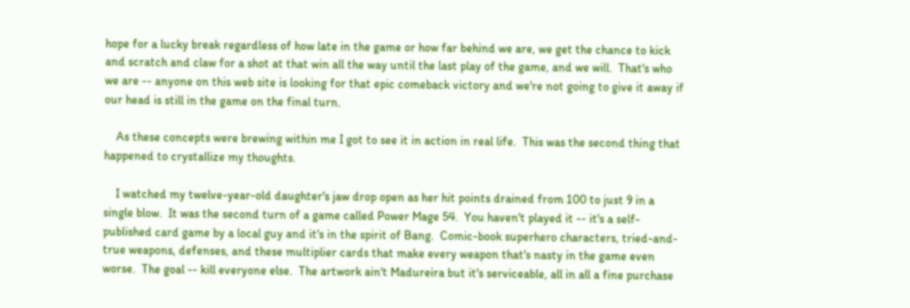hope for a lucky break regardless of how late in the game or how far behind we are, we get the chance to kick and scratch and claw for a shot at that win all the way until the last play of the game, and we will.  That's who we are -- anyone on this web site is looking for that epic comeback victory and we're not going to give it away if our head is still in the game on the final turn.

    As these concepts were brewing within me I got to see it in action in real life.  This was the second thing that happened to crystallize my thoughts.

    I watched my twelve-year-old daughter's jaw drop open as her hit points drained from 100 to just 9 in a single blow.  It was the second turn of a game called Power Mage 54.  You haven't played it -- it's a self-published card game by a local guy and it's in the spirit of Bang.  Comic-book superhero characters, tried-and-true weapons, defenses, and these multiplier cards that make every weapon that's nasty in the game even worse.  The goal -- kill everyone else.  The artwork ain't Madureira but it's serviceable, all in all a fine purchase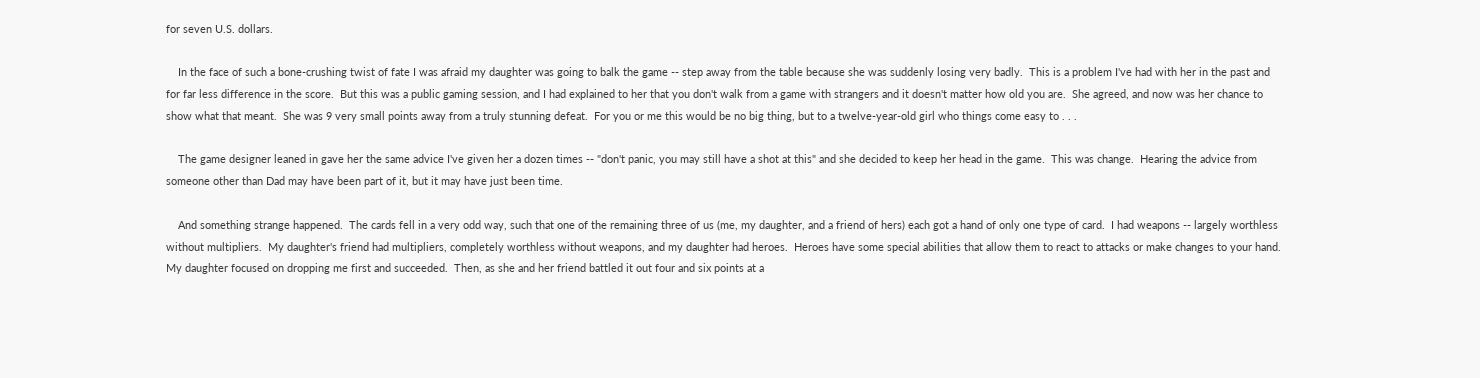for seven U.S. dollars.

    In the face of such a bone-crushing twist of fate I was afraid my daughter was going to balk the game -- step away from the table because she was suddenly losing very badly.  This is a problem I've had with her in the past and for far less difference in the score.  But this was a public gaming session, and I had explained to her that you don't walk from a game with strangers and it doesn't matter how old you are.  She agreed, and now was her chance to show what that meant.  She was 9 very small points away from a truly stunning defeat.  For you or me this would be no big thing, but to a twelve-year-old girl who things come easy to . . .

    The game designer leaned in gave her the same advice I've given her a dozen times -- "don't panic, you may still have a shot at this" and she decided to keep her head in the game.  This was change.  Hearing the advice from someone other than Dad may have been part of it, but it may have just been time.

    And something strange happened.  The cards fell in a very odd way, such that one of the remaining three of us (me, my daughter, and a friend of hers) each got a hand of only one type of card.  I had weapons -- largely worthless without multipliers.  My daughter's friend had multipliers, completely worthless without weapons, and my daughter had heroes.  Heroes have some special abilities that allow them to react to attacks or make changes to your hand.  My daughter focused on dropping me first and succeeded.  Then, as she and her friend battled it out four and six points at a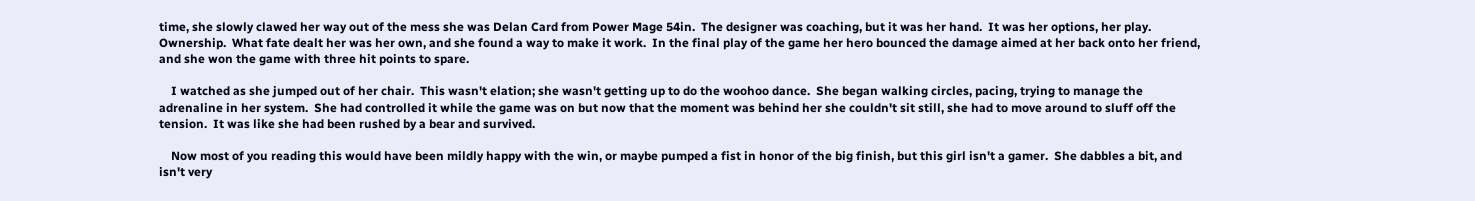time, she slowly clawed her way out of the mess she was Delan Card from Power Mage 54in.  The designer was coaching, but it was her hand.  It was her options, her play.  Ownership.  What fate dealt her was her own, and she found a way to make it work.  In the final play of the game her hero bounced the damage aimed at her back onto her friend, and she won the game with three hit points to spare.

    I watched as she jumped out of her chair.  This wasn't elation; she wasn't getting up to do the woohoo dance.  She began walking circles, pacing, trying to manage the adrenaline in her system.  She had controlled it while the game was on but now that the moment was behind her she couldn't sit still, she had to move around to sluff off the tension.  It was like she had been rushed by a bear and survived.

    Now most of you reading this would have been mildly happy with the win, or maybe pumped a fist in honor of the big finish, but this girl isn't a gamer.  She dabbles a bit, and isn't very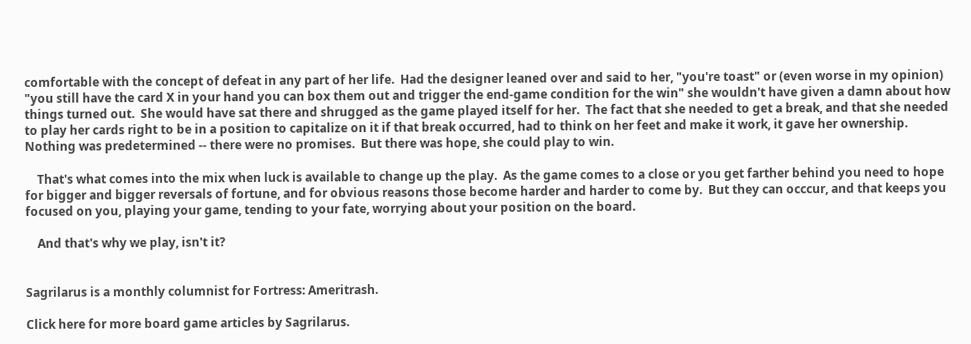comfortable with the concept of defeat in any part of her life.  Had the designer leaned over and said to her, "you're toast" or (even worse in my opinion) "you still have the card X in your hand you can box them out and trigger the end-game condition for the win" she wouldn't have given a damn about how things turned out.  She would have sat there and shrugged as the game played itself for her.  The fact that she needed to get a break, and that she needed to play her cards right to be in a position to capitalize on it if that break occurred, had to think on her feet and make it work, it gave her ownership.  Nothing was predetermined -- there were no promises.  But there was hope, she could play to win.

    That's what comes into the mix when luck is available to change up the play.  As the game comes to a close or you get farther behind you need to hope for bigger and bigger reversals of fortune, and for obvious reasons those become harder and harder to come by.  But they can occcur, and that keeps you focused on you, playing your game, tending to your fate, worrying about your position on the board.

    And that's why we play, isn't it?


Sagrilarus is a monthly columnist for Fortress: Ameritrash.

Click here for more board game articles by Sagrilarus.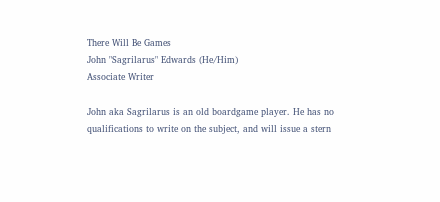There Will Be Games
John "Sagrilarus" Edwards (He/Him)
Associate Writer

John aka Sagrilarus is an old boardgame player. He has no qualifications to write on the subject, and will issue a stern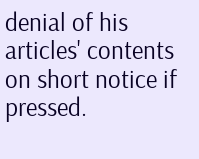denial of his articles' contents on short notice if pressed.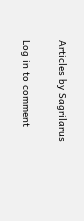Articles by Sagrilarus

Log in to comment